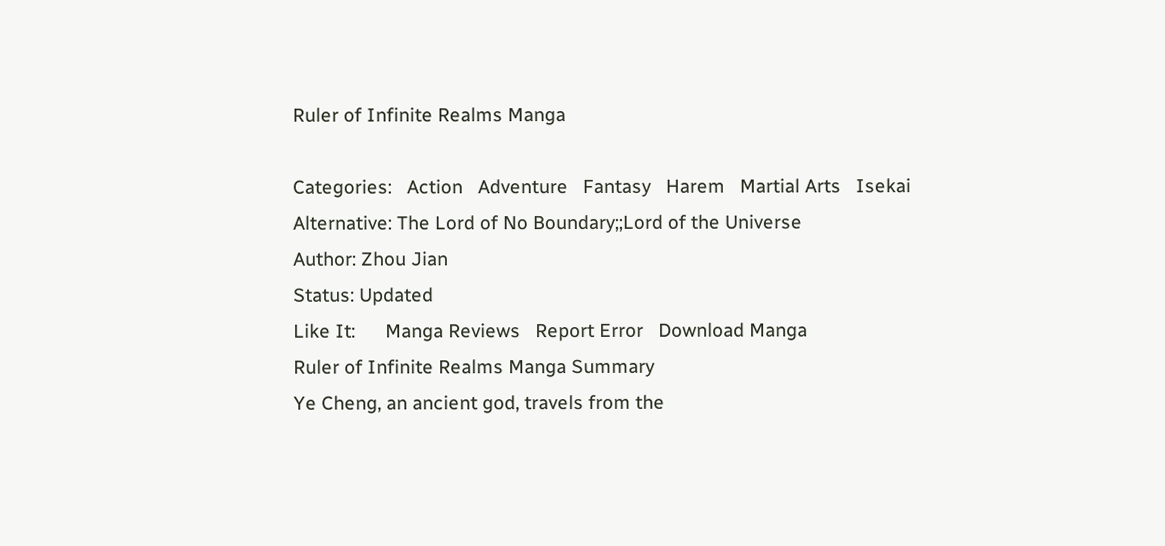Ruler of Infinite Realms Manga

Categories:   Action   Adventure   Fantasy   Harem   Martial Arts   Isekai
Alternative: The Lord of No Boundary;;Lord of the Universe
Author: Zhou Jian
Status: Updated
Like It:      Manga Reviews   Report Error   Download Manga
Ruler of Infinite Realms Manga Summary
Ye Cheng, an ancient god, travels from the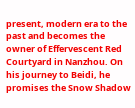present, modern era to the past and becomes the owner of Effervescent Red Courtyard in Nanzhou. On his journey to Beidi, he promises the Snow Shadow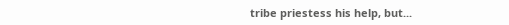tribe priestess his help, but...